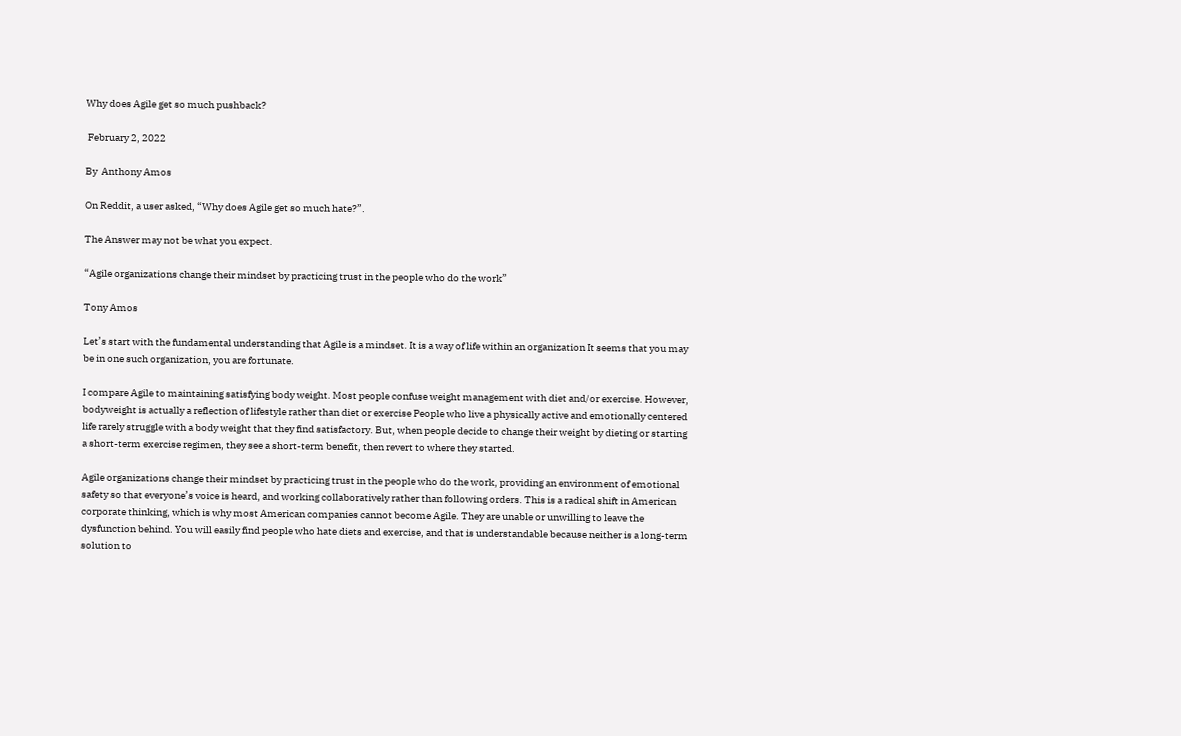Why does Agile get so much pushback?

 February 2, 2022

By  Anthony Amos

On Reddit, a user asked, “Why does Agile get so much hate?”.

The Answer may not be what you expect.

“Agile organizations change their mindset by practicing trust in the people who do the work”

Tony Amos

Let’s start with the fundamental understanding that Agile is a mindset. It is a way of life within an organization It seems that you may be in one such organization, you are fortunate.

I compare Agile to maintaining satisfying body weight. Most people confuse weight management with diet and/or exercise. However, bodyweight is actually a reflection of lifestyle rather than diet or exercise People who live a physically active and emotionally centered life rarely struggle with a body weight that they find satisfactory. But, when people decide to change their weight by dieting or starting a short-term exercise regimen, they see a short-term benefit, then revert to where they started.

Agile organizations change their mindset by practicing trust in the people who do the work, providing an environment of emotional safety so that everyone’s voice is heard, and working collaboratively rather than following orders. This is a radical shift in American corporate thinking, which is why most American companies cannot become Agile. They are unable or unwilling to leave the dysfunction behind. You will easily find people who hate diets and exercise, and that is understandable because neither is a long-term solution to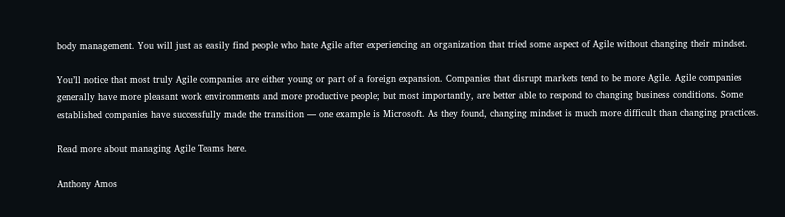body management. You will just as easily find people who hate Agile after experiencing an organization that tried some aspect of Agile without changing their mindset.

You’ll notice that most truly Agile companies are either young or part of a foreign expansion. Companies that disrupt markets tend to be more Agile. Agile companies generally have more pleasant work environments and more productive people; but most importantly, are better able to respond to changing business conditions. Some established companies have successfully made the transition — one example is Microsoft. As they found, changing mindset is much more difficult than changing practices.

Read more about managing Agile Teams here.

Anthony Amos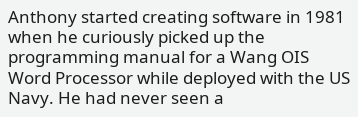Anthony started creating software in 1981 when he curiously picked up the programming manual for a Wang OIS Word Processor while deployed with the US Navy. He had never seen a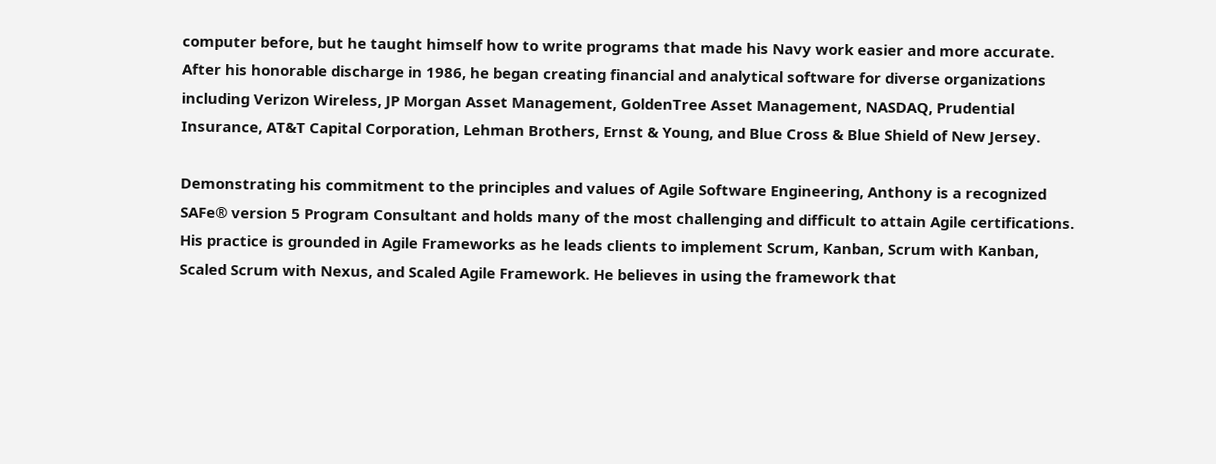computer before, but he taught himself how to write programs that made his Navy work easier and more accurate.
After his honorable discharge in 1986, he began creating financial and analytical software for diverse organizations including Verizon Wireless, JP Morgan Asset Management, GoldenTree Asset Management, NASDAQ, Prudential Insurance, AT&T Capital Corporation, Lehman Brothers, Ernst & Young, and Blue Cross & Blue Shield of New Jersey.

Demonstrating his commitment to the principles and values of Agile Software Engineering, Anthony is a recognized SAFe® version 5 Program Consultant and holds many of the most challenging and difficult to attain Agile certifications. His practice is grounded in Agile Frameworks as he leads clients to implement Scrum, Kanban, Scrum with Kanban, Scaled Scrum with Nexus, and Scaled Agile Framework. He believes in using the framework that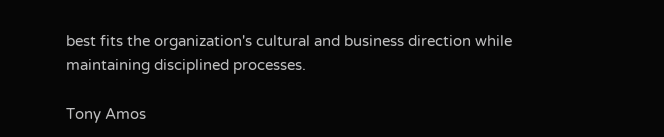best fits the organization's cultural and business direction while maintaining disciplined processes.

Tony Amos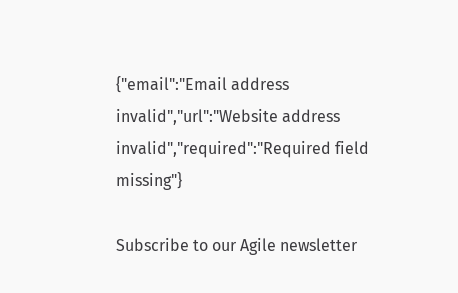{"email":"Email address invalid","url":"Website address invalid","required":"Required field missing"}

Subscribe to our Agile newsletter